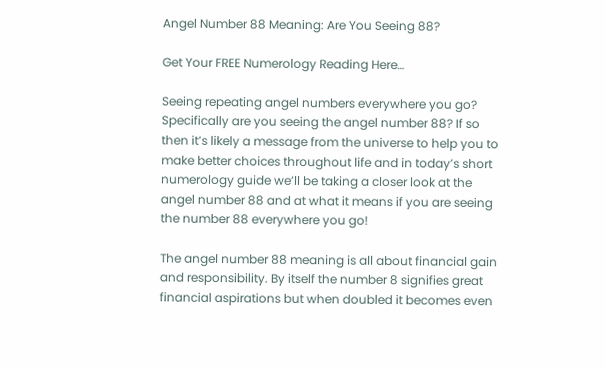Angel Number 88 Meaning: Are You Seeing 88?

Get Your FREE Numerology Reading Here…

Seeing repeating angel numbers everywhere you go? Specifically are you seeing the angel number 88? If so then it’s likely a message from the universe to help you to make better choices throughout life and in today’s short numerology guide we’ll be taking a closer look at the angel number 88 and at what it means if you are seeing the number 88 everywhere you go!

The angel number 88 meaning is all about financial gain and responsibility. By itself the number 8 signifies great financial aspirations but when doubled it becomes even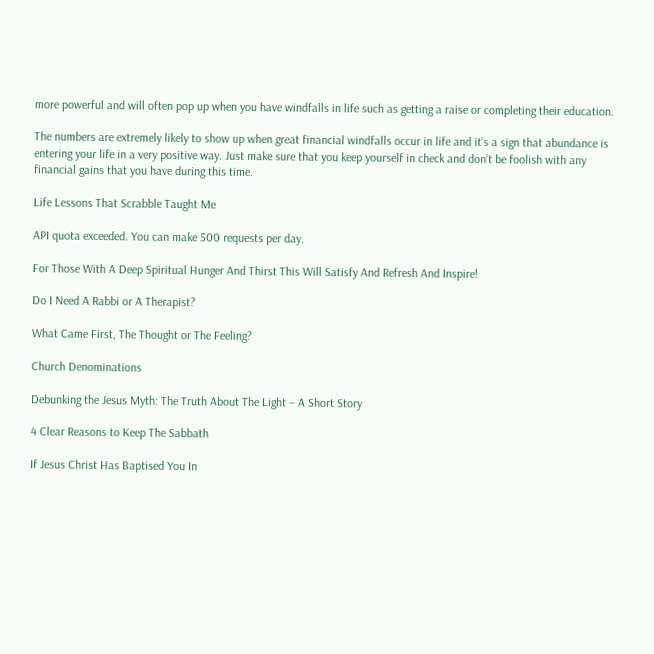more powerful and will often pop up when you have windfalls in life such as getting a raise or completing their education.

The numbers are extremely likely to show up when great financial windfalls occur in life and it’s a sign that abundance is entering your life in a very positive way. Just make sure that you keep yourself in check and don’t be foolish with any financial gains that you have during this time.

Life Lessons That Scrabble Taught Me

API quota exceeded. You can make 500 requests per day.

For Those With A Deep Spiritual Hunger And Thirst This Will Satisfy And Refresh And Inspire!

Do I Need A Rabbi or A Therapist?

What Came First, The Thought or The Feeling?

Church Denominations

Debunking the Jesus Myth: The Truth About The Light – A Short Story

4 Clear Reasons to Keep The Sabbath

If Jesus Christ Has Baptised You In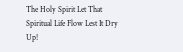The Holy Spirit Let That Spiritual Life Flow Lest It Dry Up!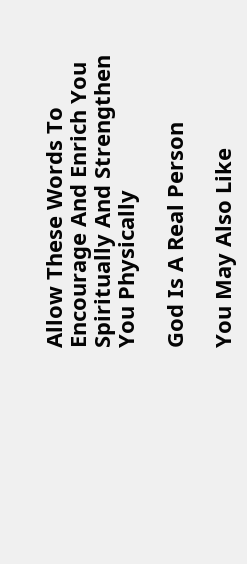Allow These Words To Encourage And Enrich You Spiritually And Strengthen You Physically

God Is A Real Person

You May Also Like